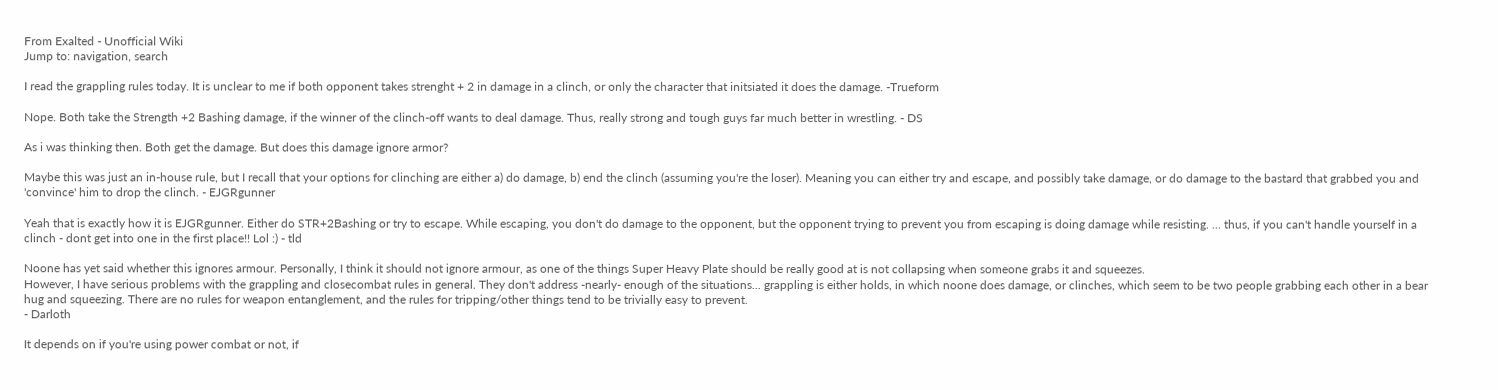From Exalted - Unofficial Wiki
Jump to: navigation, search

I read the grappling rules today. It is unclear to me if both opponent takes strenght + 2 in damage in a clinch, or only the character that initsiated it does the damage. -Trueform

Nope. Both take the Strength +2 Bashing damage, if the winner of the clinch-off wants to deal damage. Thus, really strong and tough guys far much better in wrestling. - DS

As i was thinking then. Both get the damage. But does this damage ignore armor?

Maybe this was just an in-house rule, but I recall that your options for clinching are either a) do damage, b) end the clinch (assuming you're the loser). Meaning you can either try and escape, and possibly take damage, or do damage to the bastard that grabbed you and 'convince' him to drop the clinch. - EJGRgunner

Yeah that is exactly how it is EJGRgunner. Either do STR+2Bashing or try to escape. While escaping, you don't do damage to the opponent, but the opponent trying to prevent you from escaping is doing damage while resisting. ... thus, if you can't handle yourself in a clinch - dont get into one in the first place!! Lol :) - tld

Noone has yet said whether this ignores armour. Personally, I think it should not ignore armour, as one of the things Super Heavy Plate should be really good at is not collapsing when someone grabs it and squeezes.
However, I have serious problems with the grappling and closecombat rules in general. They don't address -nearly- enough of the situations... grappling is either holds, in which noone does damage, or clinches, which seem to be two people grabbing each other in a bear hug and squeezing. There are no rules for weapon entanglement, and the rules for tripping/other things tend to be trivially easy to prevent.
- Darloth

It depends on if you're using power combat or not, if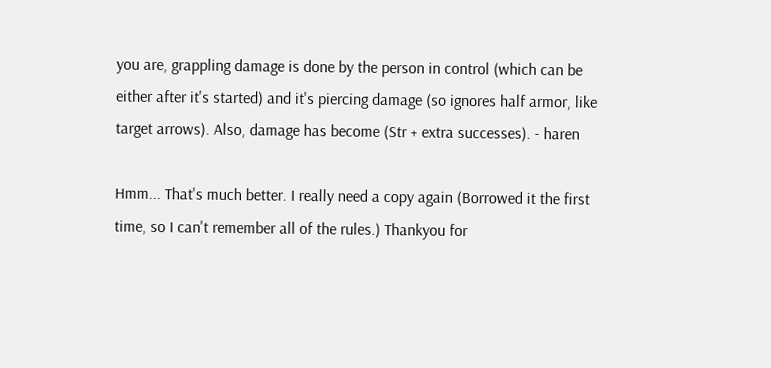you are, grappling damage is done by the person in control (which can be either after it's started) and it's piercing damage (so ignores half armor, like target arrows). Also, damage has become (Str + extra successes). - haren

Hmm... That's much better. I really need a copy again (Borrowed it the first time, so I can't remember all of the rules.) Thankyou for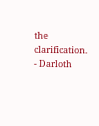the clarification.
- Darloth